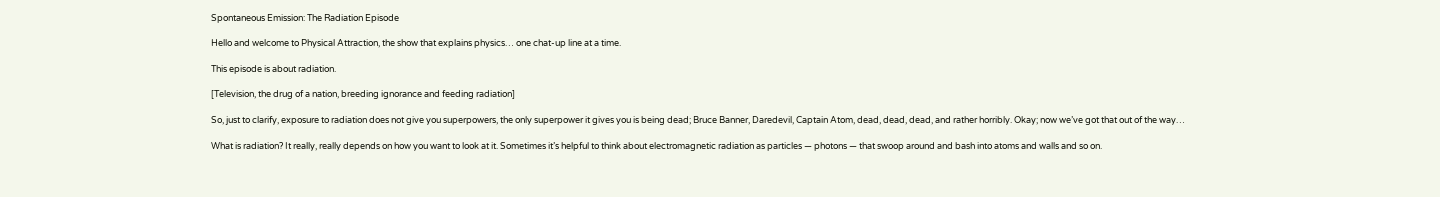Spontaneous Emission: The Radiation Episode

Hello and welcome to Physical Attraction, the show that explains physics… one chat-up line at a time.

This episode is about radiation.

[Television, the drug of a nation, breeding ignorance and feeding radiation]

So, just to clarify, exposure to radiation does not give you superpowers, the only superpower it gives you is being dead; Bruce Banner, Daredevil, Captain Atom, dead, dead, dead, and rather horribly. Okay; now we’ve got that out of the way…

What is radiation? It really, really depends on how you want to look at it. Sometimes it’s helpful to think about electromagnetic radiation as particles — photons — that swoop around and bash into atoms and walls and so on.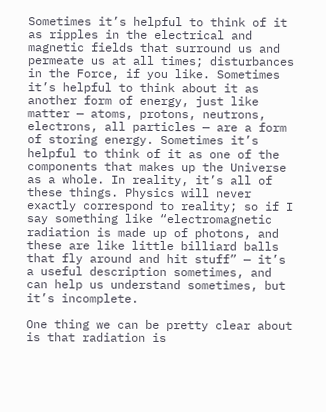Sometimes it’s helpful to think of it as ripples in the electrical and magnetic fields that surround us and permeate us at all times; disturbances in the Force, if you like. Sometimes it’s helpful to think about it as another form of energy, just like matter — atoms, protons, neutrons, electrons, all particles — are a form of storing energy. Sometimes it’s helpful to think of it as one of the components that makes up the Universe as a whole. In reality, it’s all of these things. Physics will never exactly correspond to reality; so if I say something like “electromagnetic radiation is made up of photons, and these are like little billiard balls that fly around and hit stuff” — it’s a useful description sometimes, and can help us understand sometimes, but it’s incomplete.

One thing we can be pretty clear about is that radiation is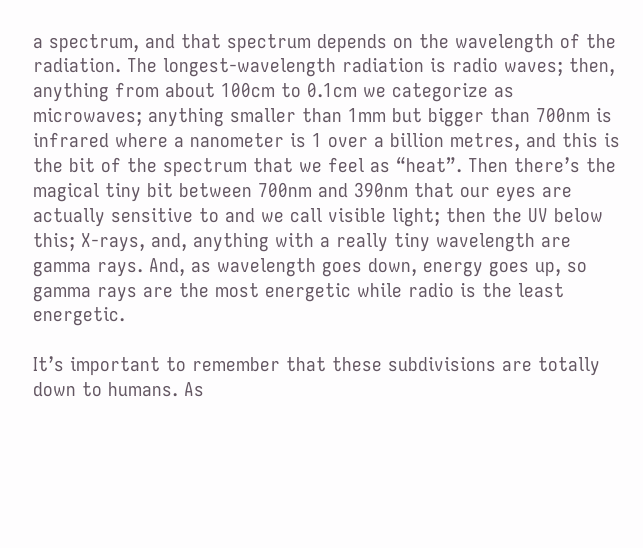a spectrum, and that spectrum depends on the wavelength of the radiation. The longest-wavelength radiation is radio waves; then, anything from about 100cm to 0.1cm we categorize as microwaves; anything smaller than 1mm but bigger than 700nm is infrared where a nanometer is 1 over a billion metres, and this is the bit of the spectrum that we feel as “heat”. Then there’s the magical tiny bit between 700nm and 390nm that our eyes are actually sensitive to and we call visible light; then the UV below this; X-rays, and, anything with a really tiny wavelength are gamma rays. And, as wavelength goes down, energy goes up, so gamma rays are the most energetic while radio is the least energetic.

It’s important to remember that these subdivisions are totally down to humans. As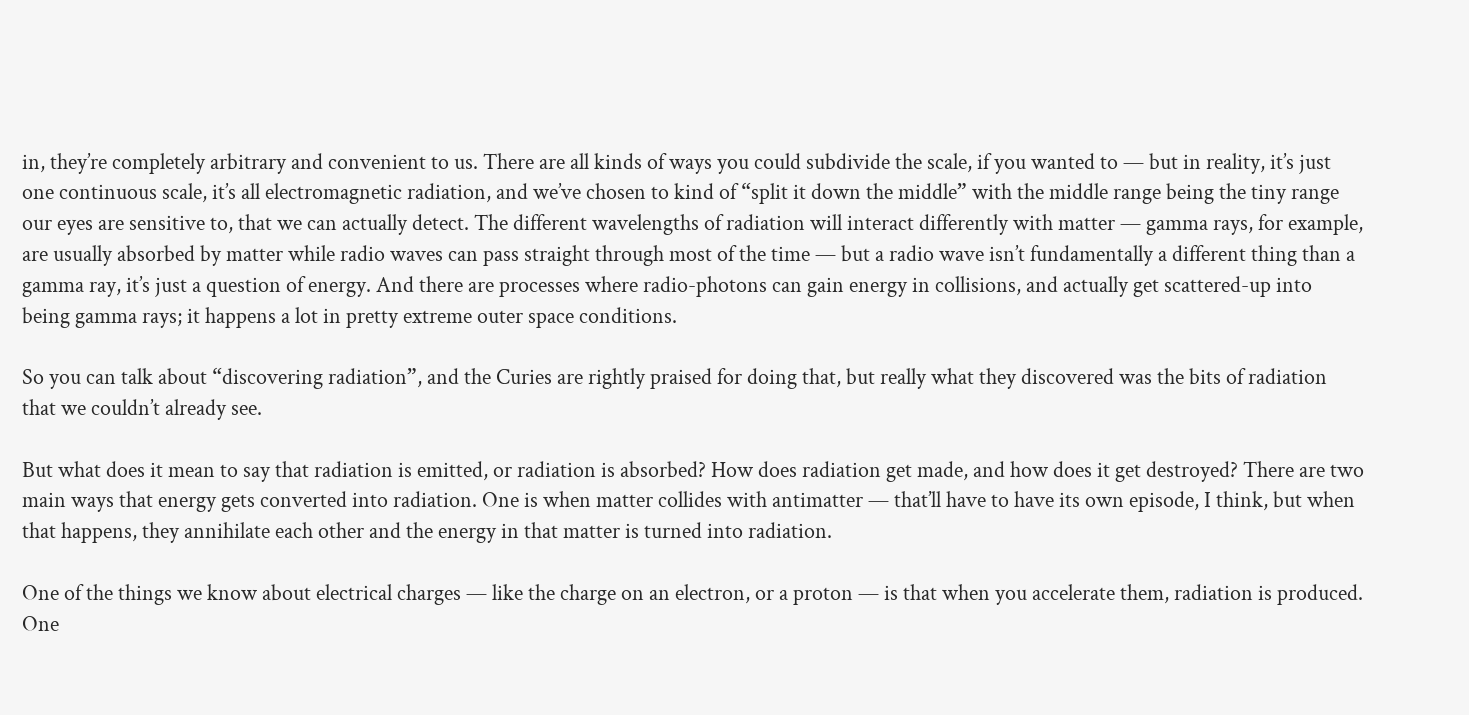in, they’re completely arbitrary and convenient to us. There are all kinds of ways you could subdivide the scale, if you wanted to — but in reality, it’s just one continuous scale, it’s all electromagnetic radiation, and we’ve chosen to kind of “split it down the middle” with the middle range being the tiny range our eyes are sensitive to, that we can actually detect. The different wavelengths of radiation will interact differently with matter — gamma rays, for example, are usually absorbed by matter while radio waves can pass straight through most of the time — but a radio wave isn’t fundamentally a different thing than a gamma ray, it’s just a question of energy. And there are processes where radio-photons can gain energy in collisions, and actually get scattered-up into being gamma rays; it happens a lot in pretty extreme outer space conditions.

So you can talk about “discovering radiation”, and the Curies are rightly praised for doing that, but really what they discovered was the bits of radiation that we couldn’t already see.

But what does it mean to say that radiation is emitted, or radiation is absorbed? How does radiation get made, and how does it get destroyed? There are two main ways that energy gets converted into radiation. One is when matter collides with antimatter — that’ll have to have its own episode, I think, but when that happens, they annihilate each other and the energy in that matter is turned into radiation.

One of the things we know about electrical charges — like the charge on an electron, or a proton — is that when you accelerate them, radiation is produced. One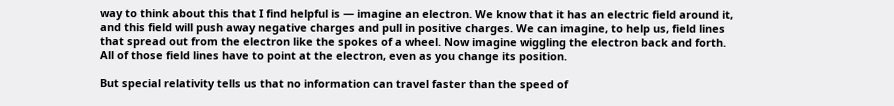way to think about this that I find helpful is — imagine an electron. We know that it has an electric field around it, and this field will push away negative charges and pull in positive charges. We can imagine, to help us, field lines that spread out from the electron like the spokes of a wheel. Now imagine wiggling the electron back and forth. All of those field lines have to point at the electron, even as you change its position.

But special relativity tells us that no information can travel faster than the speed of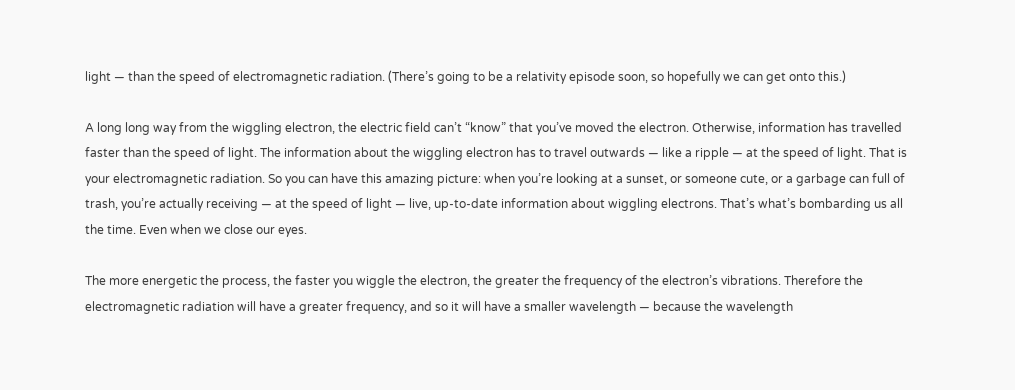light — than the speed of electromagnetic radiation. (There’s going to be a relativity episode soon, so hopefully we can get onto this.)

A long long way from the wiggling electron, the electric field can’t “know” that you’ve moved the electron. Otherwise, information has travelled faster than the speed of light. The information about the wiggling electron has to travel outwards — like a ripple — at the speed of light. That is your electromagnetic radiation. So you can have this amazing picture: when you’re looking at a sunset, or someone cute, or a garbage can full of trash, you’re actually receiving — at the speed of light — live, up-to-date information about wiggling electrons. That’s what’s bombarding us all the time. Even when we close our eyes.

The more energetic the process, the faster you wiggle the electron, the greater the frequency of the electron’s vibrations. Therefore the electromagnetic radiation will have a greater frequency, and so it will have a smaller wavelength — because the wavelength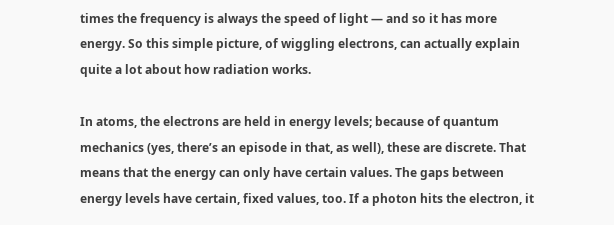times the frequency is always the speed of light — and so it has more energy. So this simple picture, of wiggling electrons, can actually explain quite a lot about how radiation works.

In atoms, the electrons are held in energy levels; because of quantum mechanics (yes, there’s an episode in that, as well), these are discrete. That means that the energy can only have certain values. The gaps between energy levels have certain, fixed values, too. If a photon hits the electron, it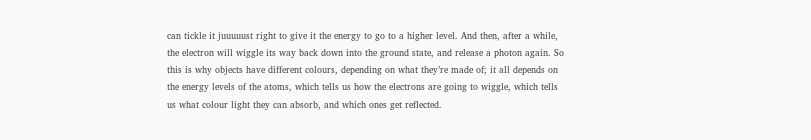can tickle it juuuuust right to give it the energy to go to a higher level. And then, after a while, the electron will wiggle its way back down into the ground state, and release a photon again. So this is why objects have different colours, depending on what they’re made of; it all depends on the energy levels of the atoms, which tells us how the electrons are going to wiggle, which tells us what colour light they can absorb, and which ones get reflected.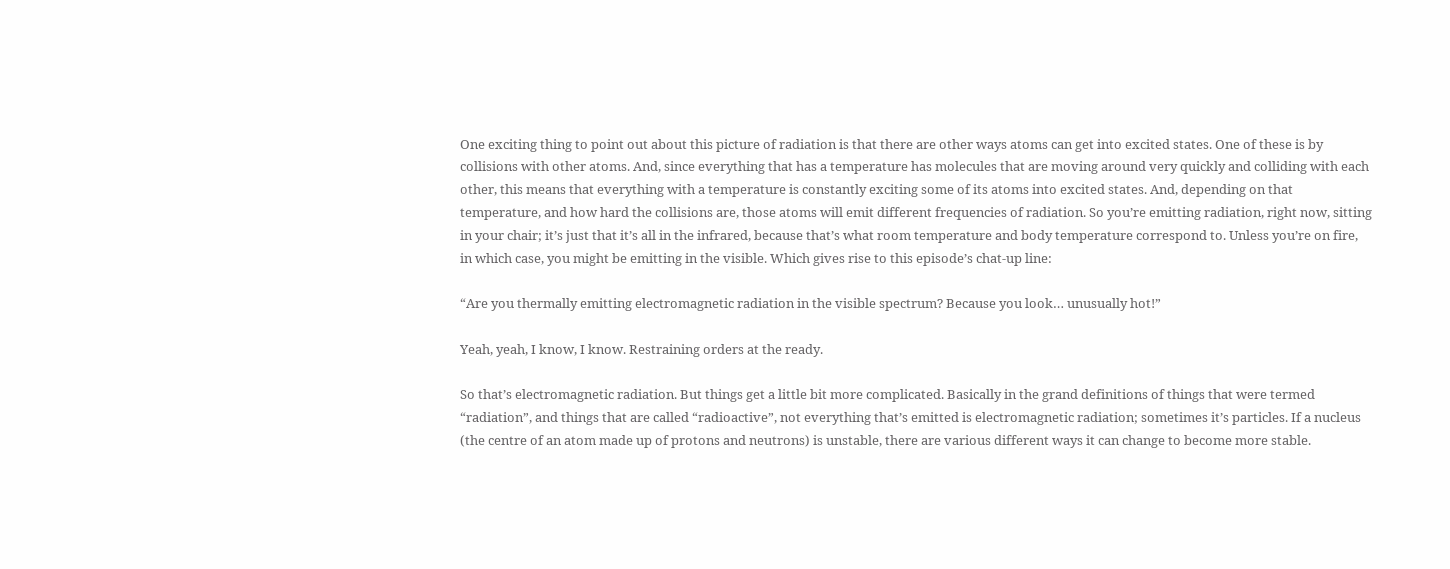One exciting thing to point out about this picture of radiation is that there are other ways atoms can get into excited states. One of these is by collisions with other atoms. And, since everything that has a temperature has molecules that are moving around very quickly and colliding with each other, this means that everything with a temperature is constantly exciting some of its atoms into excited states. And, depending on that temperature, and how hard the collisions are, those atoms will emit different frequencies of radiation. So you’re emitting radiation, right now, sitting in your chair; it’s just that it’s all in the infrared, because that’s what room temperature and body temperature correspond to. Unless you’re on fire, in which case, you might be emitting in the visible. Which gives rise to this episode’s chat-up line:

“Are you thermally emitting electromagnetic radiation in the visible spectrum? Because you look… unusually hot!”

Yeah, yeah, I know, I know. Restraining orders at the ready.

So that’s electromagnetic radiation. But things get a little bit more complicated. Basically in the grand definitions of things that were termed “radiation”, and things that are called “radioactive”, not everything that’s emitted is electromagnetic radiation; sometimes it’s particles. If a nucleus (the centre of an atom made up of protons and neutrons) is unstable, there are various different ways it can change to become more stable.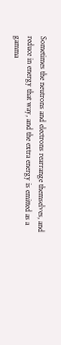Sometimes the neutrons and electrons rearrange themselves, and reduce in energy that way, and the extra energy is emitted as a gamma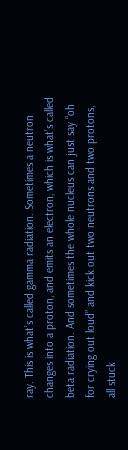ray. This is what’s called gamma radiation. Sometimes a neutron changes into a proton, and emits an electron, which is what’s called beta radiation. And sometimes the whole nucleus can just say “oh for crying out loud” and kick out two neutrons and two protons, all stuck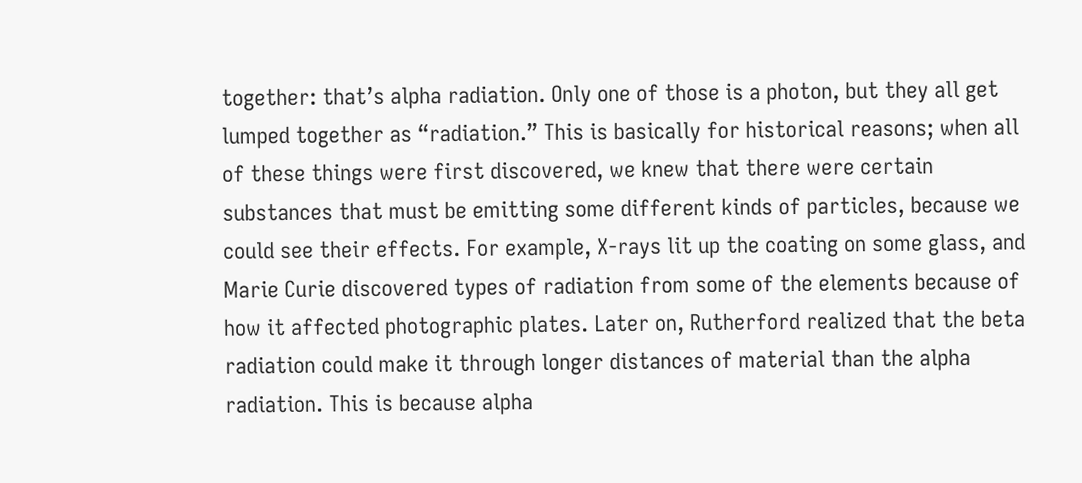together: that’s alpha radiation. Only one of those is a photon, but they all get lumped together as “radiation.” This is basically for historical reasons; when all of these things were first discovered, we knew that there were certain substances that must be emitting some different kinds of particles, because we could see their effects. For example, X-rays lit up the coating on some glass, and Marie Curie discovered types of radiation from some of the elements because of how it affected photographic plates. Later on, Rutherford realized that the beta radiation could make it through longer distances of material than the alpha radiation. This is because alpha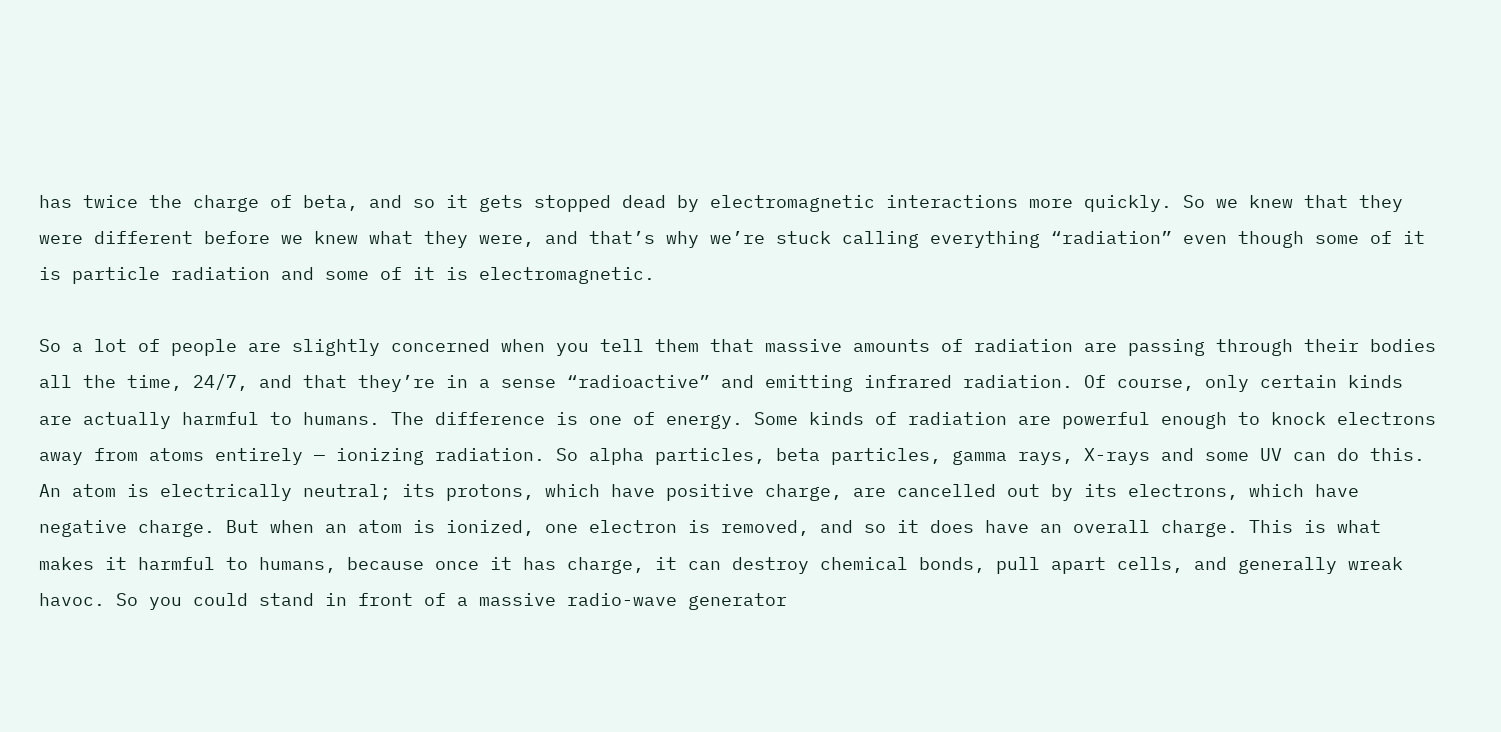has twice the charge of beta, and so it gets stopped dead by electromagnetic interactions more quickly. So we knew that they were different before we knew what they were, and that’s why we’re stuck calling everything “radiation” even though some of it is particle radiation and some of it is electromagnetic.

So a lot of people are slightly concerned when you tell them that massive amounts of radiation are passing through their bodies all the time, 24/7, and that they’re in a sense “radioactive” and emitting infrared radiation. Of course, only certain kinds are actually harmful to humans. The difference is one of energy. Some kinds of radiation are powerful enough to knock electrons away from atoms entirely — ionizing radiation. So alpha particles, beta particles, gamma rays, X-rays and some UV can do this. An atom is electrically neutral; its protons, which have positive charge, are cancelled out by its electrons, which have negative charge. But when an atom is ionized, one electron is removed, and so it does have an overall charge. This is what makes it harmful to humans, because once it has charge, it can destroy chemical bonds, pull apart cells, and generally wreak havoc. So you could stand in front of a massive radio-wave generator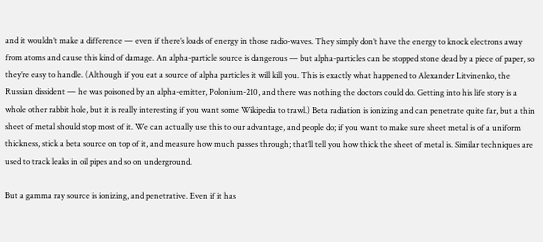and it wouldn’t make a difference — even if there’s loads of energy in those radio-waves. They simply don’t have the energy to knock electrons away from atoms and cause this kind of damage. An alpha-particle source is dangerous — but alpha-particles can be stopped stone dead by a piece of paper, so they’re easy to handle. (Although if you eat a source of alpha particles it will kill you. This is exactly what happened to Alexander Litvinenko, the Russian dissident — he was poisoned by an alpha-emitter, Polonium-210, and there was nothing the doctors could do. Getting into his life story is a whole other rabbit hole, but it is really interesting if you want some Wikipedia to trawl.) Beta radiation is ionizing and can penetrate quite far, but a thin sheet of metal should stop most of it. We can actually use this to our advantage, and people do; if you want to make sure sheet metal is of a uniform thickness, stick a beta source on top of it, and measure how much passes through; that’ll tell you how thick the sheet of metal is. Similar techniques are used to track leaks in oil pipes and so on underground.

But a gamma ray source is ionizing, and penetrative. Even if it has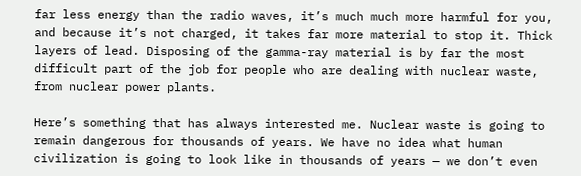far less energy than the radio waves, it’s much much more harmful for you, and because it’s not charged, it takes far more material to stop it. Thick layers of lead. Disposing of the gamma-ray material is by far the most difficult part of the job for people who are dealing with nuclear waste, from nuclear power plants.

Here’s something that has always interested me. Nuclear waste is going to remain dangerous for thousands of years. We have no idea what human civilization is going to look like in thousands of years — we don’t even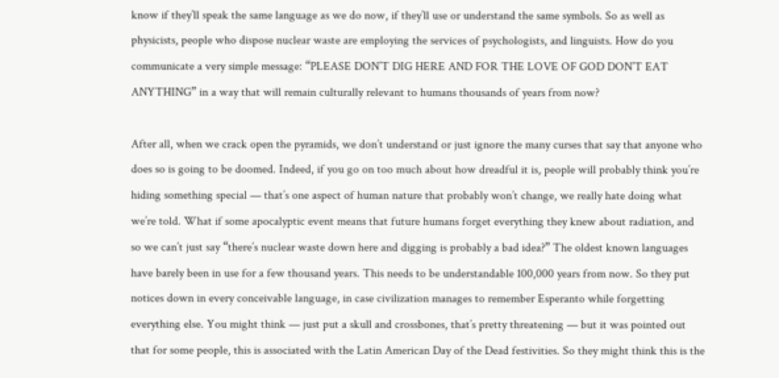know if they’ll speak the same language as we do now, if they’ll use or understand the same symbols. So as well as physicists, people who dispose nuclear waste are employing the services of psychologists, and linguists. How do you communicate a very simple message: “PLEASE DON’T DIG HERE AND FOR THE LOVE OF GOD DON’T EAT ANYTHING” in a way that will remain culturally relevant to humans thousands of years from now?

After all, when we crack open the pyramids, we don’t understand or just ignore the many curses that say that anyone who does so is going to be doomed. Indeed, if you go on too much about how dreadful it is, people will probably think you’re hiding something special — that’s one aspect of human nature that probably won’t change, we really hate doing what we’re told. What if some apocalyptic event means that future humans forget everything they knew about radiation, and so we can’t just say “there’s nuclear waste down here and digging is probably a bad idea?” The oldest known languages have barely been in use for a few thousand years. This needs to be understandable 100,000 years from now. So they put notices down in every conceivable language, in case civilization manages to remember Esperanto while forgetting everything else. You might think — just put a skull and crossbones, that’s pretty threatening — but it was pointed out that for some people, this is associated with the Latin American Day of the Dead festivities. So they might think this is the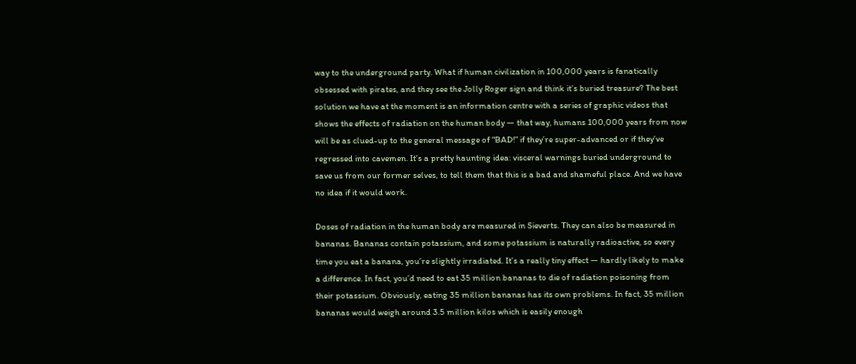way to the underground party. What if human civilization in 100,000 years is fanatically obsessed with pirates, and they see the Jolly Roger sign and think it’s buried treasure? The best solution we have at the moment is an information centre with a series of graphic videos that shows the effects of radiation on the human body — that way, humans 100,000 years from now will be as clued-up to the general message of “BAD!” if they’re super-advanced or if they’ve regressed into cavemen. It’s a pretty haunting idea: visceral warnings buried underground to save us from our former selves, to tell them that this is a bad and shameful place. And we have no idea if it would work.

Doses of radiation in the human body are measured in Sieverts. They can also be measured in bananas. Bananas contain potassium, and some potassium is naturally radioactive, so every time you eat a banana, you’re slightly irradiated. It’s a really tiny effect — hardly likely to make a difference. In fact, you’d need to eat 35 million bananas to die of radiation poisoning from their potassium. Obviously, eating 35 million bananas has its own problems. In fact, 35 million bananas would weigh around 3.5 million kilos which is easily enough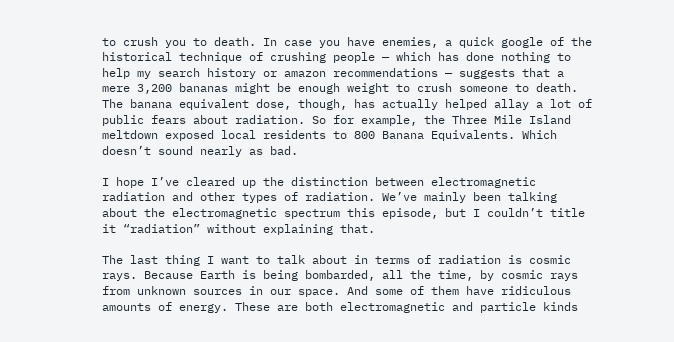to crush you to death. In case you have enemies, a quick google of the historical technique of crushing people — which has done nothing to help my search history or amazon recommendations — suggests that a mere 3,200 bananas might be enough weight to crush someone to death. The banana equivalent dose, though, has actually helped allay a lot of public fears about radiation. So for example, the Three Mile Island meltdown exposed local residents to 800 Banana Equivalents. Which doesn’t sound nearly as bad.

I hope I’ve cleared up the distinction between electromagnetic radiation and other types of radiation. We’ve mainly been talking about the electromagnetic spectrum this episode, but I couldn’t title it “radiation” without explaining that.

The last thing I want to talk about in terms of radiation is cosmic rays. Because Earth is being bombarded, all the time, by cosmic rays from unknown sources in our space. And some of them have ridiculous amounts of energy. These are both electromagnetic and particle kinds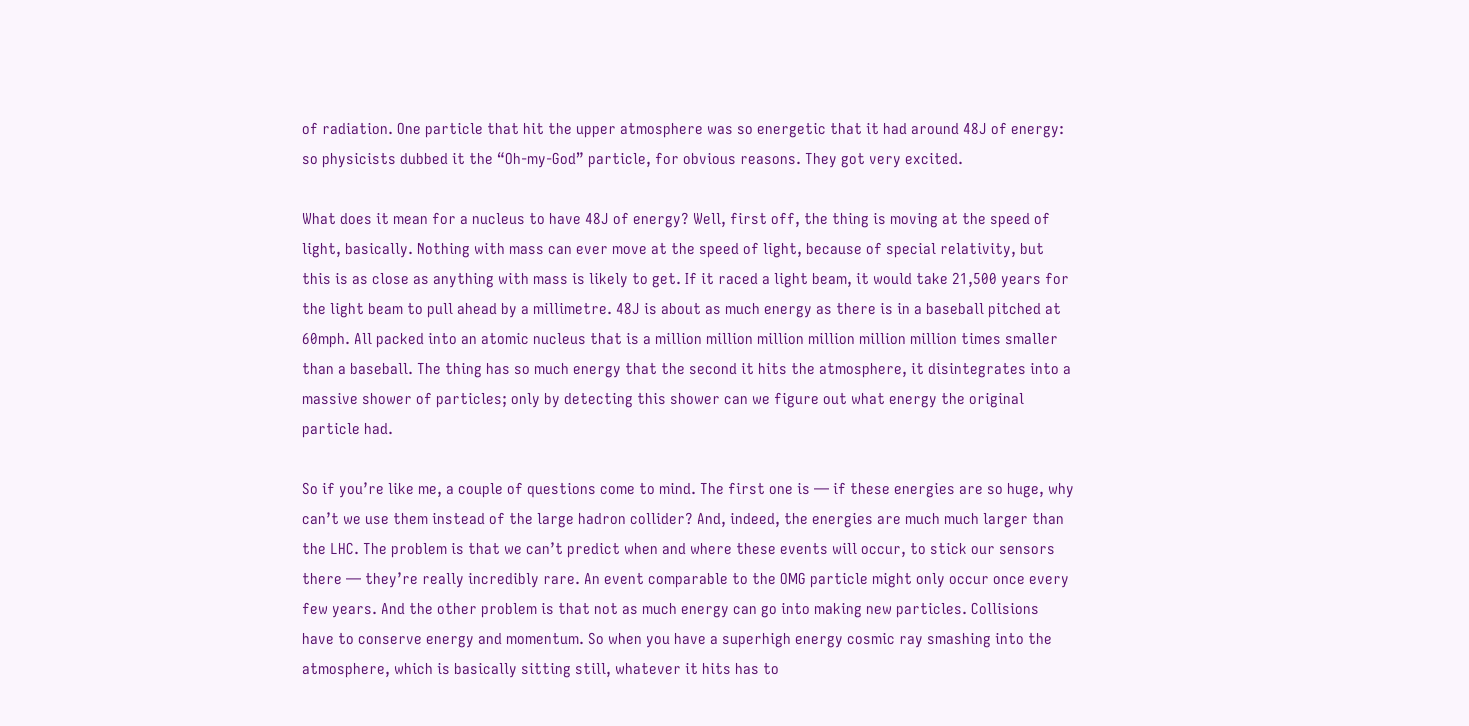of radiation. One particle that hit the upper atmosphere was so energetic that it had around 48J of energy: so physicists dubbed it the “Oh-my-God” particle, for obvious reasons. They got very excited.

What does it mean for a nucleus to have 48J of energy? Well, first off, the thing is moving at the speed of light, basically. Nothing with mass can ever move at the speed of light, because of special relativity, but this is as close as anything with mass is likely to get. If it raced a light beam, it would take 21,500 years for the light beam to pull ahead by a millimetre. 48J is about as much energy as there is in a baseball pitched at 60mph. All packed into an atomic nucleus that is a million million million million million million times smaller than a baseball. The thing has so much energy that the second it hits the atmosphere, it disintegrates into a massive shower of particles; only by detecting this shower can we figure out what energy the original particle had.

So if you’re like me, a couple of questions come to mind. The first one is — if these energies are so huge, why can’t we use them instead of the large hadron collider? And, indeed, the energies are much much larger than the LHC. The problem is that we can’t predict when and where these events will occur, to stick our sensors there — they’re really incredibly rare. An event comparable to the OMG particle might only occur once every few years. And the other problem is that not as much energy can go into making new particles. Collisions have to conserve energy and momentum. So when you have a superhigh energy cosmic ray smashing into the atmosphere, which is basically sitting still, whatever it hits has to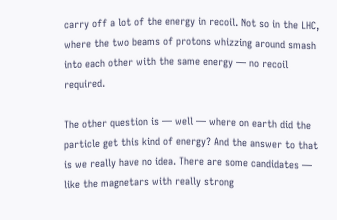carry off a lot of the energy in recoil. Not so in the LHC, where the two beams of protons whizzing around smash into each other with the same energy — no recoil required.

The other question is — well — where on earth did the particle get this kind of energy? And the answer to that is we really have no idea. There are some candidates — like the magnetars with really strong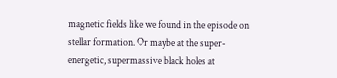magnetic fields like we found in the episode on stellar formation. Or maybe at the super-energetic, supermassive black holes at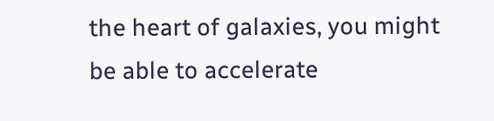the heart of galaxies, you might be able to accelerate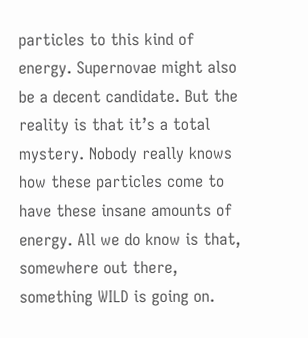particles to this kind of energy. Supernovae might also be a decent candidate. But the reality is that it’s a total mystery. Nobody really knows how these particles come to have these insane amounts of energy. All we do know is that, somewhere out there, something WILD is going on.